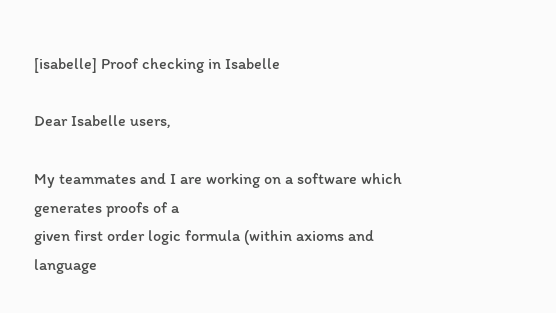[isabelle] Proof checking in Isabelle

Dear Isabelle users,

My teammates and I are working on a software which generates proofs of a
given first order logic formula (within axioms and language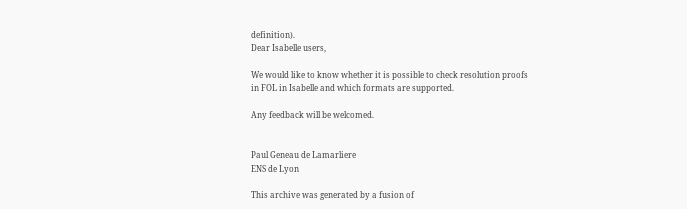definition).
Dear Isabelle users,

We would like to know whether it is possible to check resolution proofs
in FOL in Isabelle and which formats are supported.

Any feedback will be welcomed.


Paul Geneau de Lamarliere
ENS de Lyon

This archive was generated by a fusion of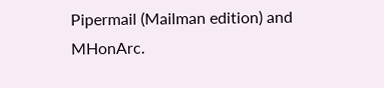Pipermail (Mailman edition) and MHonArc.